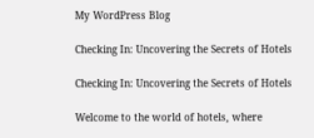My WordPress Blog

Checking In: Uncovering the Secrets of Hotels

Checking In: Uncovering the Secrets of Hotels

Welcome to the world of hotels, where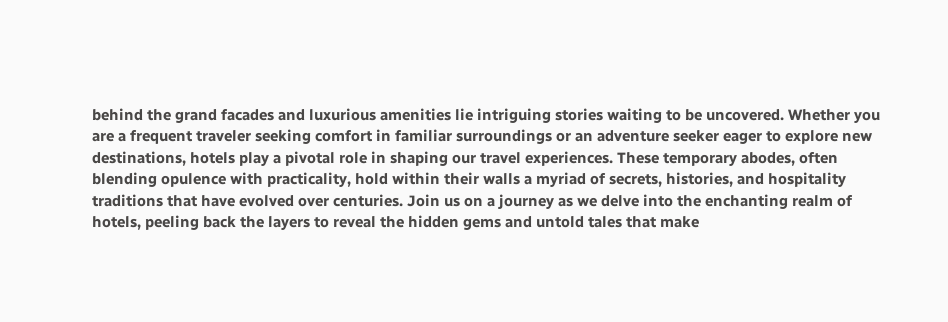behind the grand facades and luxurious amenities lie intriguing stories waiting to be uncovered. Whether you are a frequent traveler seeking comfort in familiar surroundings or an adventure seeker eager to explore new destinations, hotels play a pivotal role in shaping our travel experiences. These temporary abodes, often blending opulence with practicality, hold within their walls a myriad of secrets, histories, and hospitality traditions that have evolved over centuries. Join us on a journey as we delve into the enchanting realm of hotels, peeling back the layers to reveal the hidden gems and untold tales that make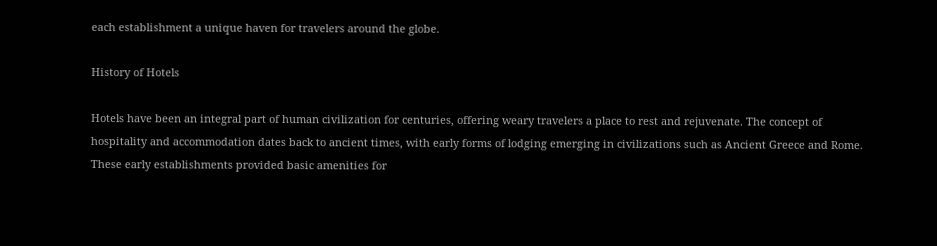each establishment a unique haven for travelers around the globe.

History of Hotels

Hotels have been an integral part of human civilization for centuries, offering weary travelers a place to rest and rejuvenate. The concept of hospitality and accommodation dates back to ancient times, with early forms of lodging emerging in civilizations such as Ancient Greece and Rome. These early establishments provided basic amenities for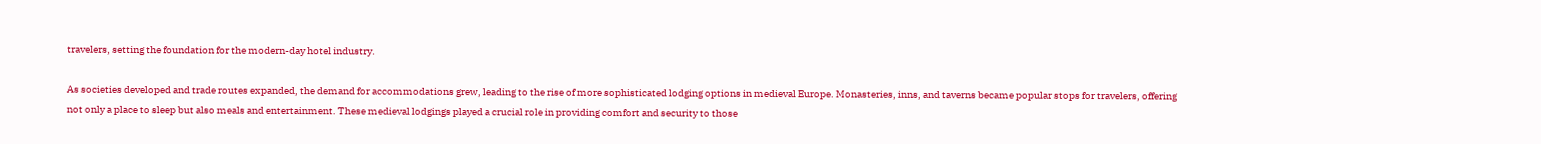travelers, setting the foundation for the modern-day hotel industry.

As societies developed and trade routes expanded, the demand for accommodations grew, leading to the rise of more sophisticated lodging options in medieval Europe. Monasteries, inns, and taverns became popular stops for travelers, offering not only a place to sleep but also meals and entertainment. These medieval lodgings played a crucial role in providing comfort and security to those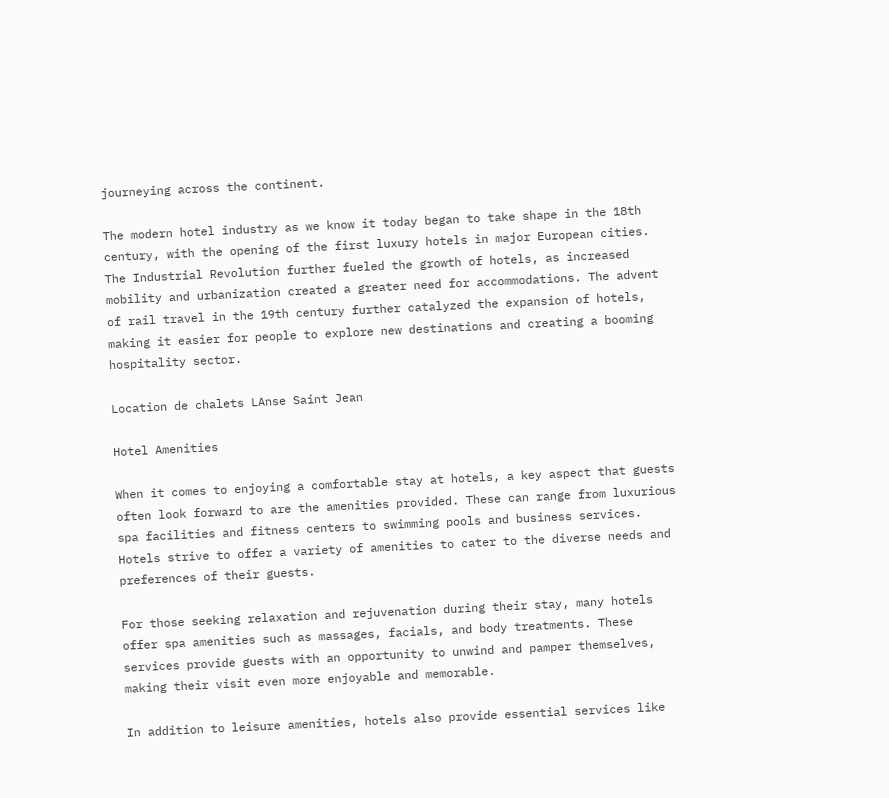journeying across the continent.

The modern hotel industry as we know it today began to take shape in the 18th century, with the opening of the first luxury hotels in major European cities. The Industrial Revolution further fueled the growth of hotels, as increased mobility and urbanization created a greater need for accommodations. The advent of rail travel in the 19th century further catalyzed the expansion of hotels, making it easier for people to explore new destinations and creating a booming hospitality sector.

Location de chalets LAnse Saint Jean

Hotel Amenities

When it comes to enjoying a comfortable stay at hotels, a key aspect that guests often look forward to are the amenities provided. These can range from luxurious spa facilities and fitness centers to swimming pools and business services. Hotels strive to offer a variety of amenities to cater to the diverse needs and preferences of their guests.

For those seeking relaxation and rejuvenation during their stay, many hotels offer spa amenities such as massages, facials, and body treatments. These services provide guests with an opportunity to unwind and pamper themselves, making their visit even more enjoyable and memorable.

In addition to leisure amenities, hotels also provide essential services like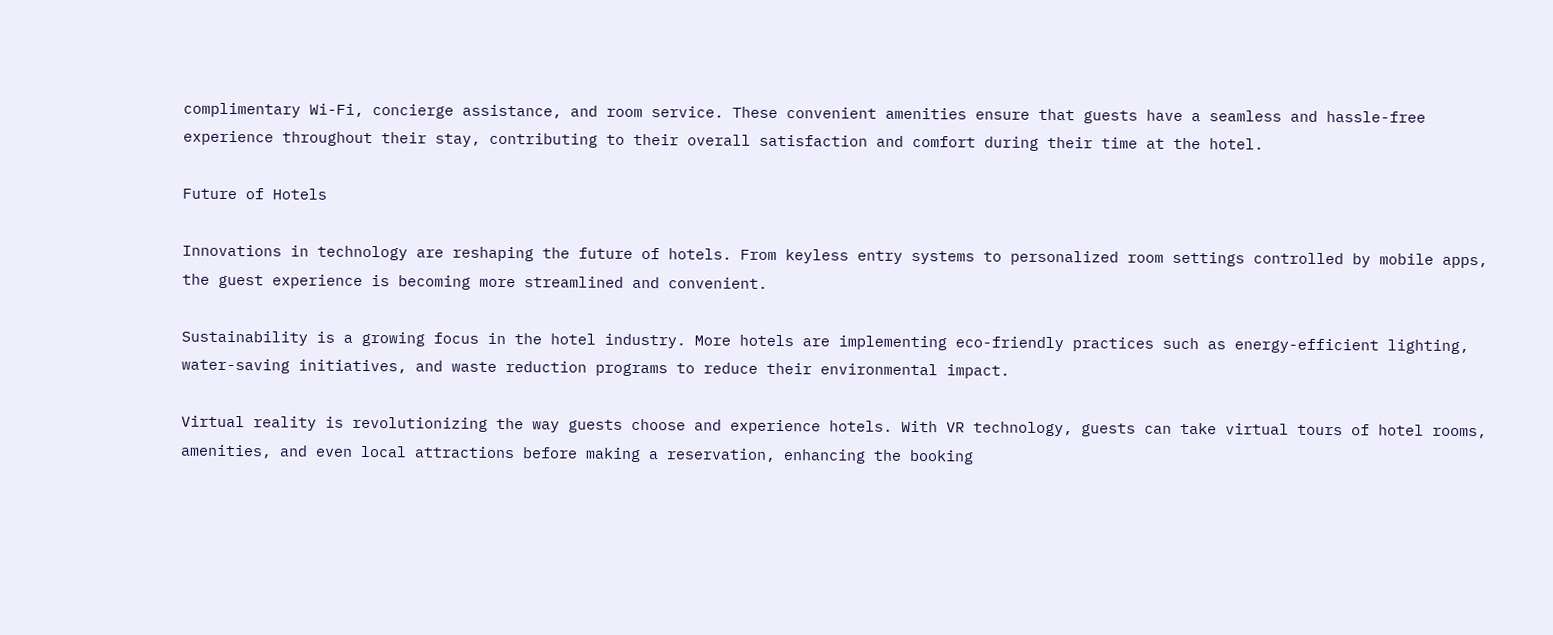complimentary Wi-Fi, concierge assistance, and room service. These convenient amenities ensure that guests have a seamless and hassle-free experience throughout their stay, contributing to their overall satisfaction and comfort during their time at the hotel.

Future of Hotels

Innovations in technology are reshaping the future of hotels. From keyless entry systems to personalized room settings controlled by mobile apps, the guest experience is becoming more streamlined and convenient.

Sustainability is a growing focus in the hotel industry. More hotels are implementing eco-friendly practices such as energy-efficient lighting, water-saving initiatives, and waste reduction programs to reduce their environmental impact.

Virtual reality is revolutionizing the way guests choose and experience hotels. With VR technology, guests can take virtual tours of hotel rooms, amenities, and even local attractions before making a reservation, enhancing the booking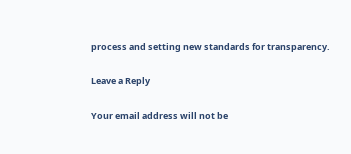process and setting new standards for transparency.

Leave a Reply

Your email address will not be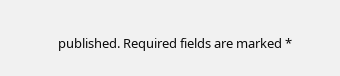published. Required fields are marked *